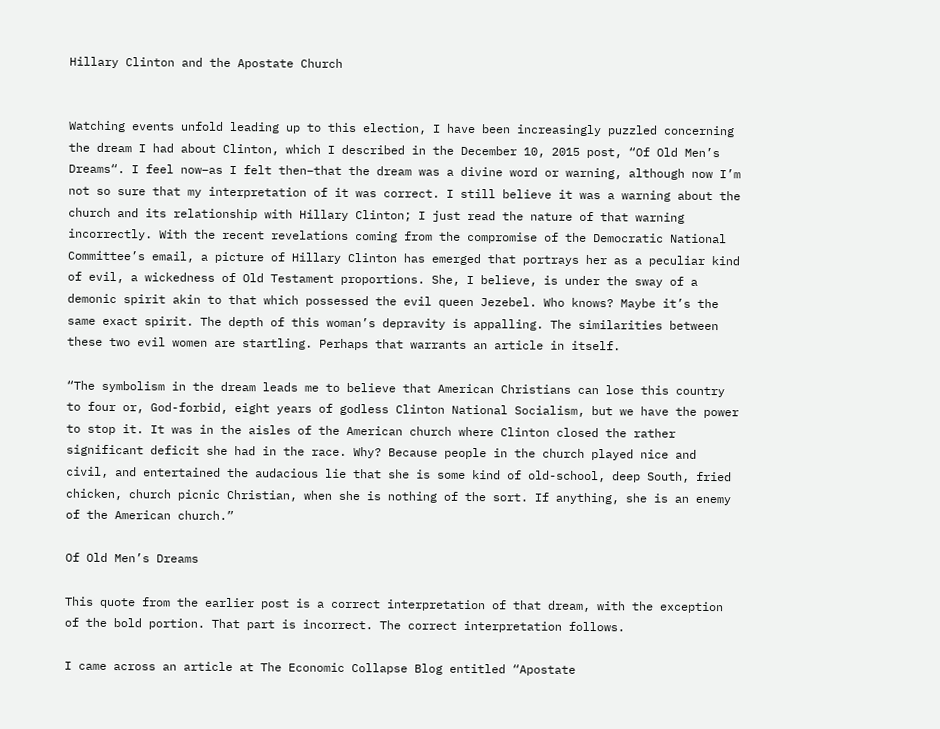Hillary Clinton and the Apostate Church


Watching events unfold leading up to this election, I have been increasingly puzzled concerning the dream I had about Clinton, which I described in the December 10, 2015 post, “Of Old Men’s Dreams“. I feel now–as I felt then–that the dream was a divine word or warning, although now I’m not so sure that my interpretation of it was correct. I still believe it was a warning about the church and its relationship with Hillary Clinton; I just read the nature of that warning incorrectly. With the recent revelations coming from the compromise of the Democratic National Committee’s email, a picture of Hillary Clinton has emerged that portrays her as a peculiar kind of evil, a wickedness of Old Testament proportions. She, I believe, is under the sway of a demonic spirit akin to that which possessed the evil queen Jezebel. Who knows? Maybe it’s the same exact spirit. The depth of this woman’s depravity is appalling. The similarities between these two evil women are startling. Perhaps that warrants an article in itself.

“The symbolism in the dream leads me to believe that American Christians can lose this country to four or, God-forbid, eight years of godless Clinton National Socialism, but we have the power to stop it. It was in the aisles of the American church where Clinton closed the rather significant deficit she had in the race. Why? Because people in the church played nice and civil, and entertained the audacious lie that she is some kind of old-school, deep South, fried chicken, church picnic Christian, when she is nothing of the sort. If anything, she is an enemy of the American church.”

Of Old Men’s Dreams

This quote from the earlier post is a correct interpretation of that dream, with the exception of the bold portion. That part is incorrect. The correct interpretation follows.

I came across an article at The Economic Collapse Blog entitled “Apostate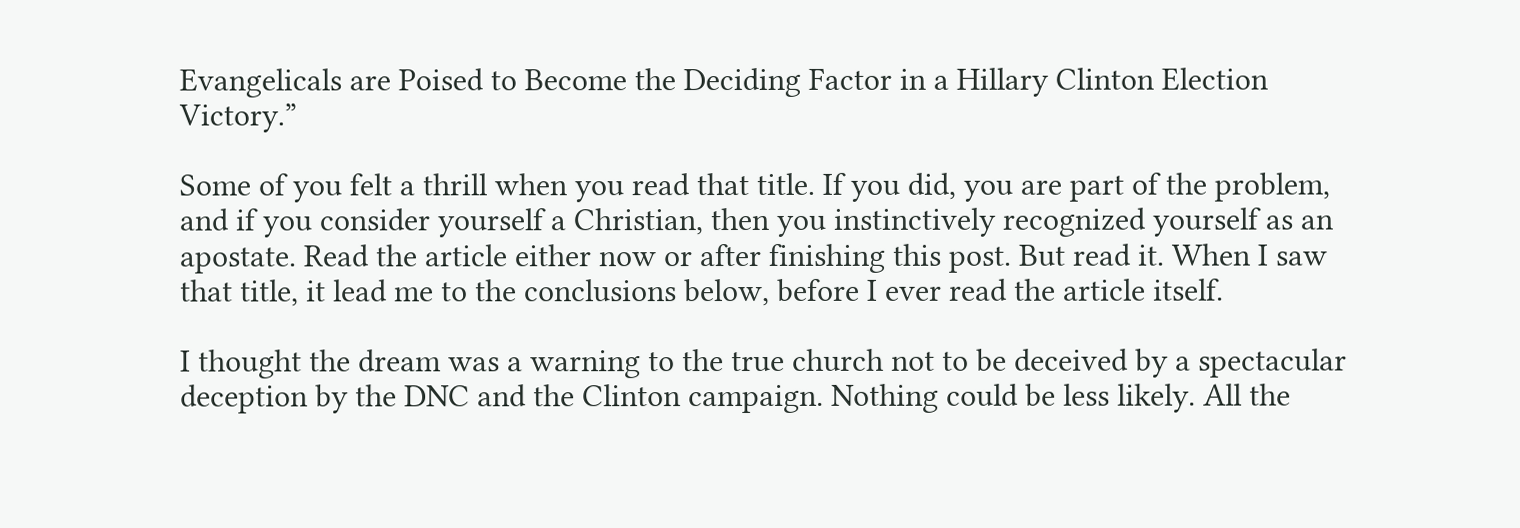Evangelicals are Poised to Become the Deciding Factor in a Hillary Clinton Election Victory.”

Some of you felt a thrill when you read that title. If you did, you are part of the problem, and if you consider yourself a Christian, then you instinctively recognized yourself as an apostate. Read the article either now or after finishing this post. But read it. When I saw that title, it lead me to the conclusions below, before I ever read the article itself.

I thought the dream was a warning to the true church not to be deceived by a spectacular deception by the DNC and the Clinton campaign. Nothing could be less likely. All the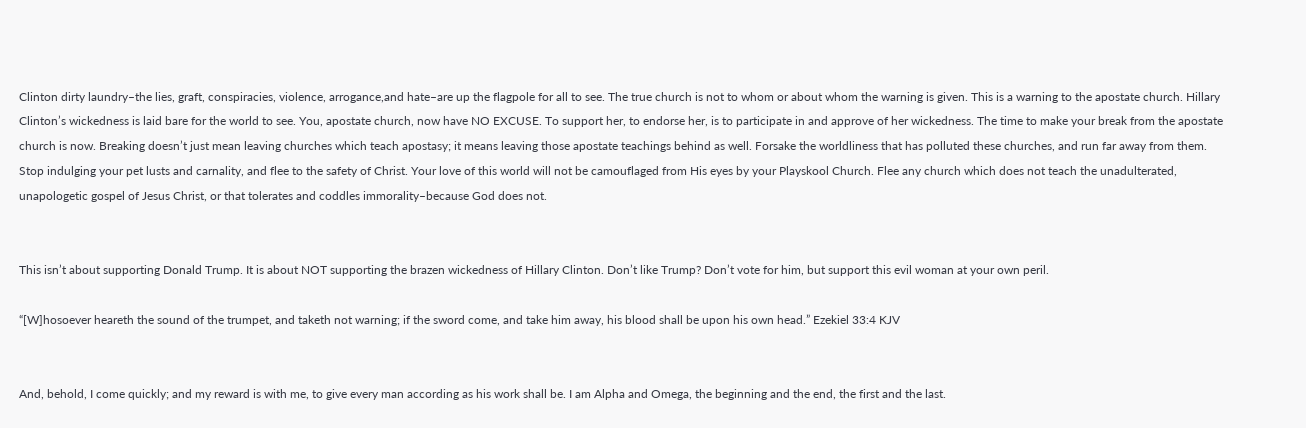Clinton dirty laundry–the lies, graft, conspiracies, violence, arrogance,and hate–are up the flagpole for all to see. The true church is not to whom or about whom the warning is given. This is a warning to the apostate church. Hillary Clinton’s wickedness is laid bare for the world to see. You, apostate church, now have NO EXCUSE. To support her, to endorse her, is to participate in and approve of her wickedness. The time to make your break from the apostate church is now. Breaking doesn’t just mean leaving churches which teach apostasy; it means leaving those apostate teachings behind as well. Forsake the worldliness that has polluted these churches, and run far away from them. Stop indulging your pet lusts and carnality, and flee to the safety of Christ. Your love of this world will not be camouflaged from His eyes by your Playskool Church. Flee any church which does not teach the unadulterated, unapologetic gospel of Jesus Christ, or that tolerates and coddles immorality–because God does not.


This isn’t about supporting Donald Trump. It is about NOT supporting the brazen wickedness of Hillary Clinton. Don’t like Trump? Don’t vote for him, but support this evil woman at your own peril.

“[W]hosoever heareth the sound of the trumpet, and taketh not warning; if the sword come, and take him away, his blood shall be upon his own head.” Ezekiel 33:4 KJV


And, behold, I come quickly; and my reward is with me, to give every man according as his work shall be. I am Alpha and Omega, the beginning and the end, the first and the last.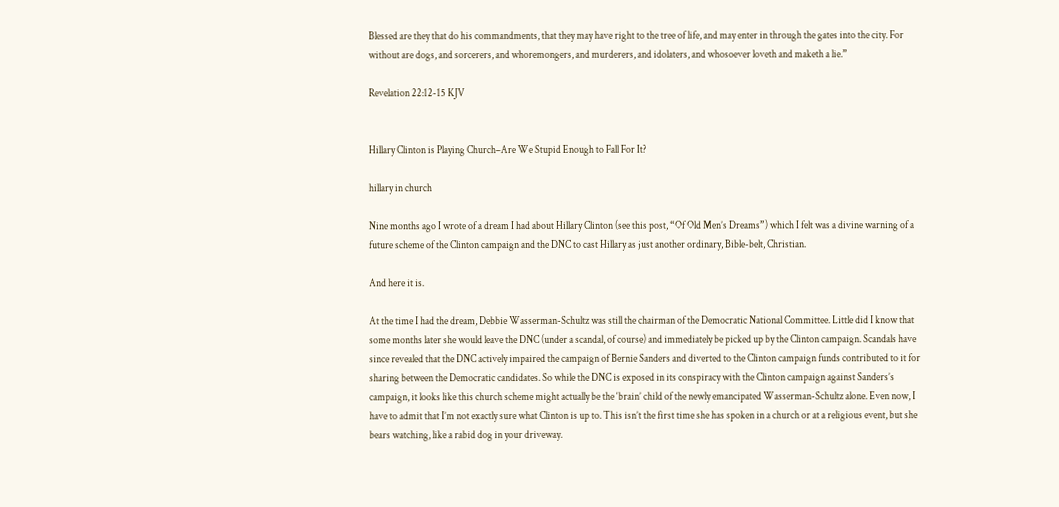Blessed are they that do his commandments, that they may have right to the tree of life, and may enter in through the gates into the city. For without are dogs, and sorcerers, and whoremongers, and murderers, and idolaters, and whosoever loveth and maketh a lie.”

Revelation 22:12-15 KJV


Hillary Clinton is Playing Church–Are We Stupid Enough to Fall For It?

hillary in church

Nine months ago I wrote of a dream I had about Hillary Clinton (see this post, “Of Old Men’s Dreams”) which I felt was a divine warning of a future scheme of the Clinton campaign and the DNC to cast Hillary as just another ordinary, Bible-belt, Christian.

And here it is.

At the time I had the dream, Debbie Wasserman-Schultz was still the chairman of the Democratic National Committee. Little did I know that some months later she would leave the DNC (under a scandal, of course) and immediately be picked up by the Clinton campaign. Scandals have since revealed that the DNC actively impaired the campaign of Bernie Sanders and diverted to the Clinton campaign funds contributed to it for sharing between the Democratic candidates. So while the DNC is exposed in its conspiracy with the Clinton campaign against Sanders’s campaign, it looks like this church scheme might actually be the ‘brain’ child of the newly emancipated Wasserman-Schultz alone. Even now, I have to admit that I’m not exactly sure what Clinton is up to. This isn’t the first time she has spoken in a church or at a religious event, but she bears watching, like a rabid dog in your driveway.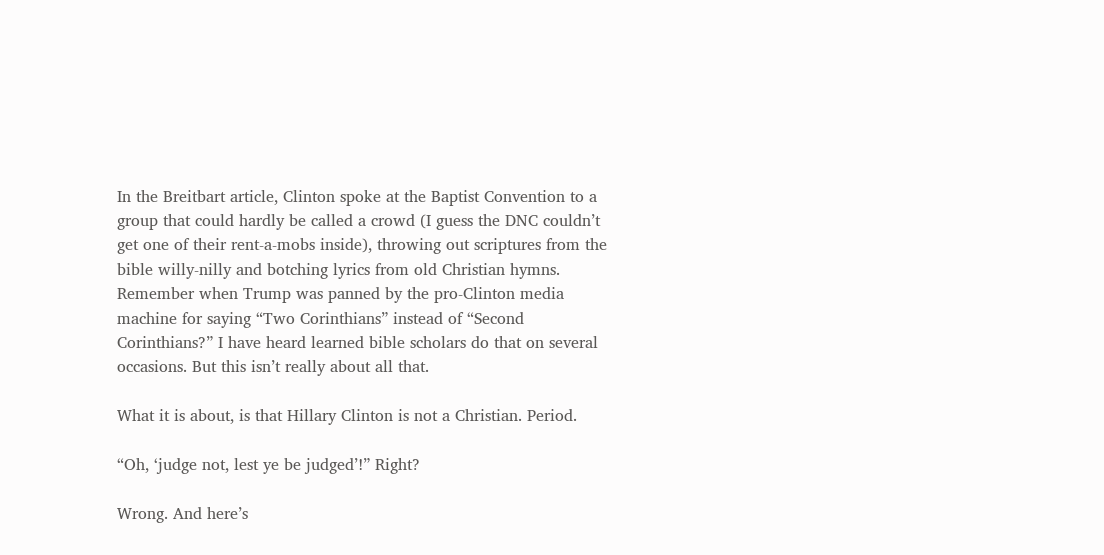In the Breitbart article, Clinton spoke at the Baptist Convention to a group that could hardly be called a crowd (I guess the DNC couldn’t get one of their rent-a-mobs inside), throwing out scriptures from the bible willy-nilly and botching lyrics from old Christian hymns. Remember when Trump was panned by the pro-Clinton media machine for saying “Two Corinthians” instead of “Second Corinthians?” I have heard learned bible scholars do that on several occasions. But this isn’t really about all that.

What it is about, is that Hillary Clinton is not a Christian. Period.

“Oh, ‘judge not, lest ye be judged’!” Right?

Wrong. And here’s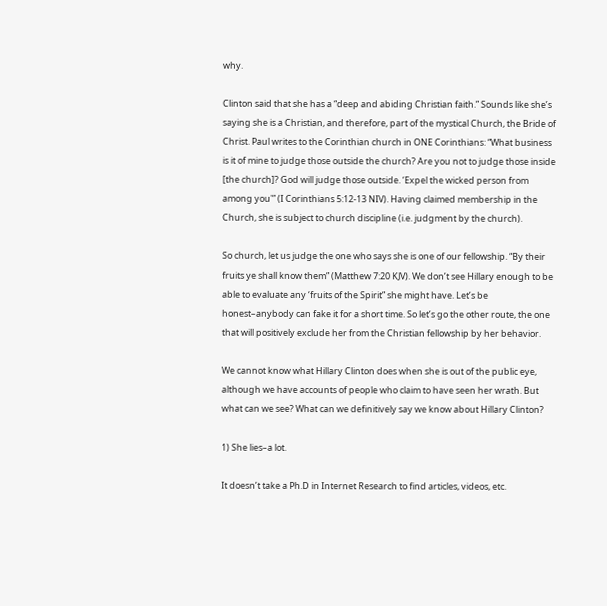why.

Clinton said that she has a “deep and abiding Christian faith.” Sounds like she’s saying she is a Christian, and therefore, part of the mystical Church, the Bride of Christ. Paul writes to the Corinthian church in ONE Corinthians: “What business is it of mine to judge those outside the church? Are you not to judge those inside [the church]? God will judge those outside. ‘Expel the wicked person from among you'” (I Corinthians 5:12-13 NIV). Having claimed membership in the Church, she is subject to church discipline (i.e. judgment by the church).

So church, let us judge the one who says she is one of our fellowship. “By their fruits ye shall know them” (Matthew 7:20 KJV). We don’t see Hillary enough to be able to evaluate any ‘fruits of the Spirit” she might have. Let’s be honest–anybody can fake it for a short time. So let’s go the other route, the one that will positively exclude her from the Christian fellowship by her behavior.

We cannot know what Hillary Clinton does when she is out of the public eye, although we have accounts of people who claim to have seen her wrath. But what can we see? What can we definitively say we know about Hillary Clinton?

1) She lies–a lot.

It doesn’t take a Ph.D in Internet Research to find articles, videos, etc.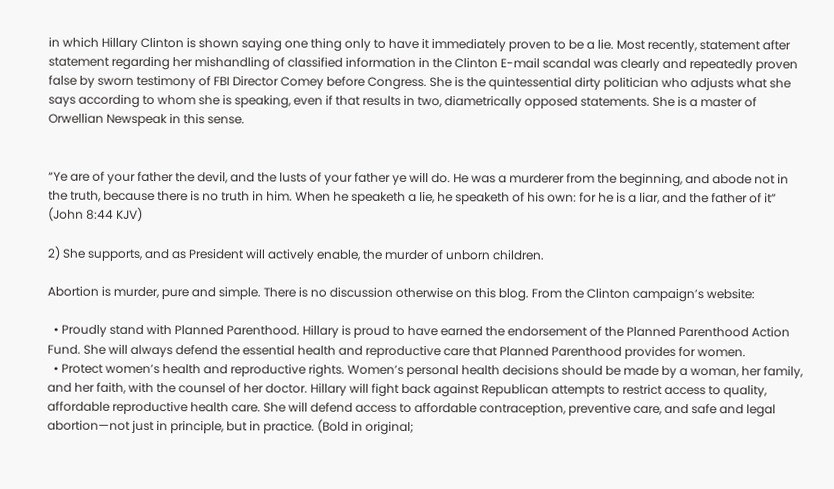in which Hillary Clinton is shown saying one thing only to have it immediately proven to be a lie. Most recently, statement after statement regarding her mishandling of classified information in the Clinton E-mail scandal was clearly and repeatedly proven false by sworn testimony of FBI Director Comey before Congress. She is the quintessential dirty politician who adjusts what she says according to whom she is speaking, even if that results in two, diametrically opposed statements. She is a master of Orwellian Newspeak in this sense.


“Ye are of your father the devil, and the lusts of your father ye will do. He was a murderer from the beginning, and abode not in the truth, because there is no truth in him. When he speaketh a lie, he speaketh of his own: for he is a liar, and the father of it” (John 8:44 KJV)

2) She supports, and as President will actively enable, the murder of unborn children.

Abortion is murder, pure and simple. There is no discussion otherwise on this blog. From the Clinton campaign’s website:

  • Proudly stand with Planned Parenthood. Hillary is proud to have earned the endorsement of the Planned Parenthood Action Fund. She will always defend the essential health and reproductive care that Planned Parenthood provides for women.
  • Protect women’s health and reproductive rights. Women’s personal health decisions should be made by a woman, her family, and her faith, with the counsel of her doctor. Hillary will fight back against Republican attempts to restrict access to quality, affordable reproductive health care. She will defend access to affordable contraception, preventive care, and safe and legal abortion—not just in principle, but in practice. (Bold in original;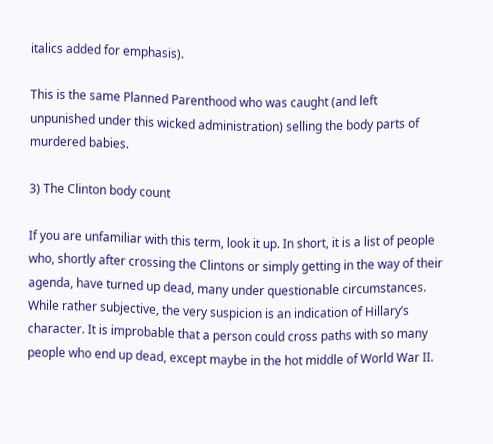italics added for emphasis).

This is the same Planned Parenthood who was caught (and left unpunished under this wicked administration) selling the body parts of murdered babies.

3) The Clinton body count

If you are unfamiliar with this term, look it up. In short, it is a list of people who, shortly after crossing the Clintons or simply getting in the way of their agenda, have turned up dead, many under questionable circumstances. While rather subjective, the very suspicion is an indication of Hillary’s character. It is improbable that a person could cross paths with so many people who end up dead, except maybe in the hot middle of World War II.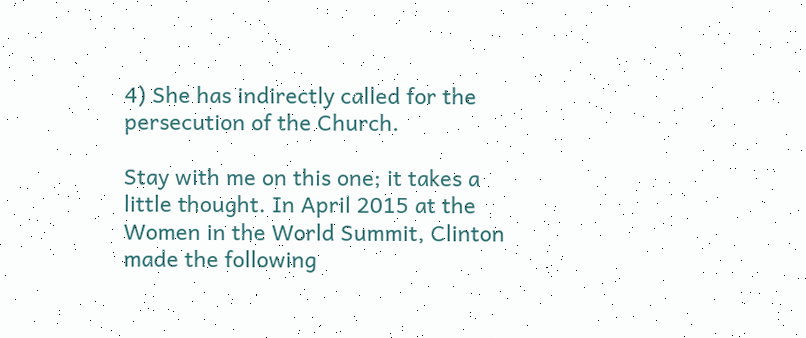4) She has indirectly called for the persecution of the Church.

Stay with me on this one; it takes a little thought. In April 2015 at the Women in the World Summit, Clinton made the following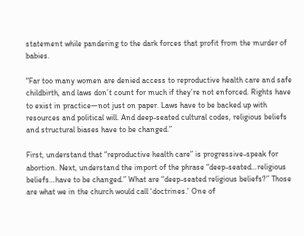statement while pandering to the dark forces that profit from the murder of babies.

“Far too many women are denied access to reproductive health care and safe childbirth, and laws don’t count for much if they’re not enforced. Rights have to exist in practice—not just on paper. Laws have to be backed up with resources and political will. And deep-seated cultural codes, religious beliefs and structural biases have to be changed.”

First, understand that “reproductive health care” is progressive-speak for abortion. Next, understand the import of the phrase “deep-seated…religious beliefs…have to be changed.” What are “deep-seated religious beliefs?” Those are what we in the church would call ‘doctrines.’ One of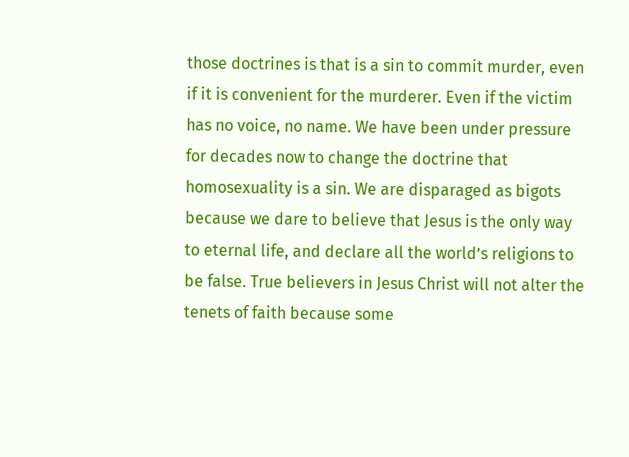those doctrines is that is a sin to commit murder, even if it is convenient for the murderer. Even if the victim has no voice, no name. We have been under pressure for decades now to change the doctrine that homosexuality is a sin. We are disparaged as bigots because we dare to believe that Jesus is the only way to eternal life, and declare all the world’s religions to be false. True believers in Jesus Christ will not alter the tenets of faith because some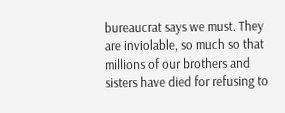bureaucrat says we must. They are inviolable, so much so that millions of our brothers and sisters have died for refusing to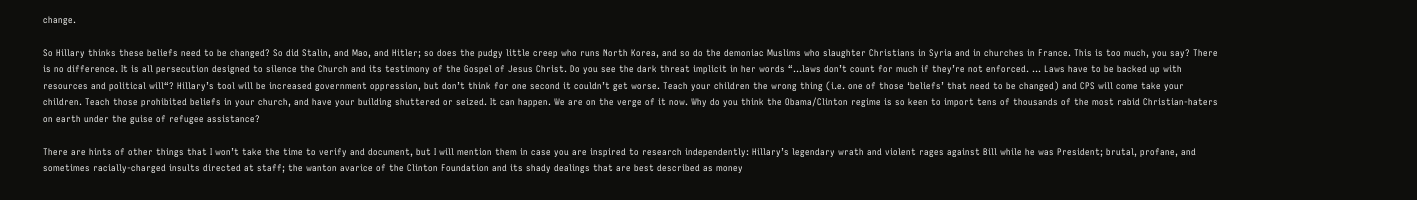change.

So Hillary thinks these beliefs need to be changed? So did Stalin, and Mao, and Hitler; so does the pudgy little creep who runs North Korea, and so do the demoniac Muslims who slaughter Christians in Syria and in churches in France. This is too much, you say? There is no difference. It is all persecution designed to silence the Church and its testimony of the Gospel of Jesus Christ. Do you see the dark threat implicit in her words “…laws don’t count for much if they’re not enforced. … Laws have to be backed up with resources and political will“? Hillary’s tool will be increased government oppression, but don’t think for one second it couldn’t get worse. Teach your children the wrong thing (i.e. one of those ‘beliefs’ that need to be changed) and CPS will come take your children. Teach those prohibited beliefs in your church, and have your building shuttered or seized. It can happen. We are on the verge of it now. Why do you think the Obama/Clinton regime is so keen to import tens of thousands of the most rabid Christian-haters on earth under the guise of refugee assistance?

There are hints of other things that I won’t take the time to verify and document, but I will mention them in case you are inspired to research independently: Hillary’s legendary wrath and violent rages against Bill while he was President; brutal, profane, and sometimes racially-charged insults directed at staff; the wanton avarice of the Clinton Foundation and its shady dealings that are best described as money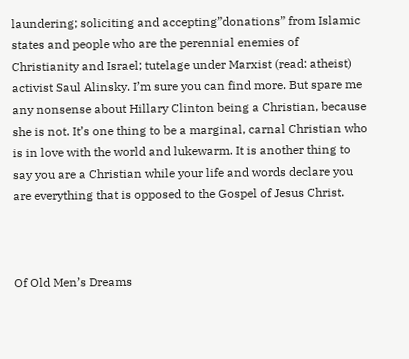laundering; soliciting and accepting”donations” from Islamic states and people who are the perennial enemies of Christianity and Israel; tutelage under Marxist (read: atheist) activist Saul Alinsky. I’m sure you can find more. But spare me any nonsense about Hillary Clinton being a Christian, because she is not. It’s one thing to be a marginal, carnal Christian who is in love with the world and lukewarm. It is another thing to say you are a Christian while your life and words declare you are everything that is opposed to the Gospel of Jesus Christ.



Of Old Men’s Dreams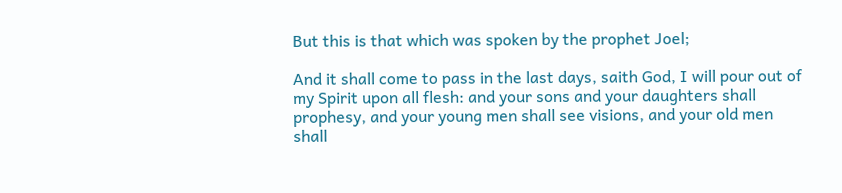But this is that which was spoken by the prophet Joel;

And it shall come to pass in the last days, saith God, I will pour out of my Spirit upon all flesh: and your sons and your daughters shall prophesy, and your young men shall see visions, and your old men shall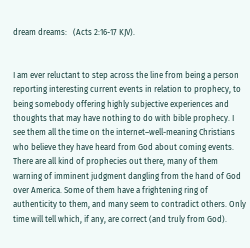dream dreams:   (Acts 2:16-17 KJV).


I am ever reluctant to step across the line from being a person reporting interesting current events in relation to prophecy, to being somebody offering highly subjective experiences and thoughts that may have nothing to do with bible prophecy. I see them all the time on the internet–well-meaning Christians who believe they have heard from God about coming events. There are all kind of prophecies out there, many of them warning of imminent judgment dangling from the hand of God over America. Some of them have a frightening ring of authenticity to them, and many seem to contradict others. Only time will tell which, if any, are correct (and truly from God).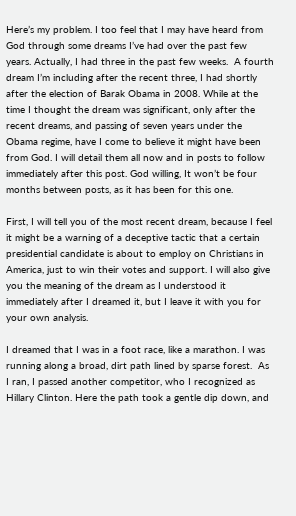Here’s my problem. I too feel that I may have heard from God through some dreams I’ve had over the past few years. Actually, I had three in the past few weeks.  A fourth dream I’m including after the recent three, I had shortly after the election of Barak Obama in 2008. While at the time I thought the dream was significant, only after the recent dreams, and passing of seven years under the Obama regime, have I come to believe it might have been from God. I will detail them all now and in posts to follow immediately after this post. God willing, It won’t be four months between posts, as it has been for this one.

First, I will tell you of the most recent dream, because I feel it might be a warning of a deceptive tactic that a certain presidential candidate is about to employ on Christians in America, just to win their votes and support. I will also give you the meaning of the dream as I understood it immediately after I dreamed it, but I leave it with you for your own analysis.

I dreamed that I was in a foot race, like a marathon. I was running along a broad, dirt path lined by sparse forest.  As I ran, I passed another competitor, who I recognized as Hillary Clinton. Here the path took a gentle dip down, and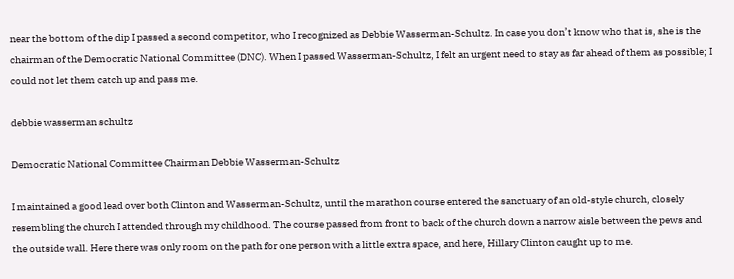near the bottom of the dip I passed a second competitor, who I recognized as Debbie Wasserman-Schultz. In case you don’t know who that is, she is the chairman of the Democratic National Committee (DNC). When I passed Wasserman-Schultz, I felt an urgent need to stay as far ahead of them as possible; I could not let them catch up and pass me.

debbie wasserman schultz

Democratic National Committee Chairman Debbie Wasserman-Schultz

I maintained a good lead over both Clinton and Wasserman-Schultz, until the marathon course entered the sanctuary of an old-style church, closely resembling the church I attended through my childhood. The course passed from front to back of the church down a narrow aisle between the pews and the outside wall. Here there was only room on the path for one person with a little extra space, and here, Hillary Clinton caught up to me.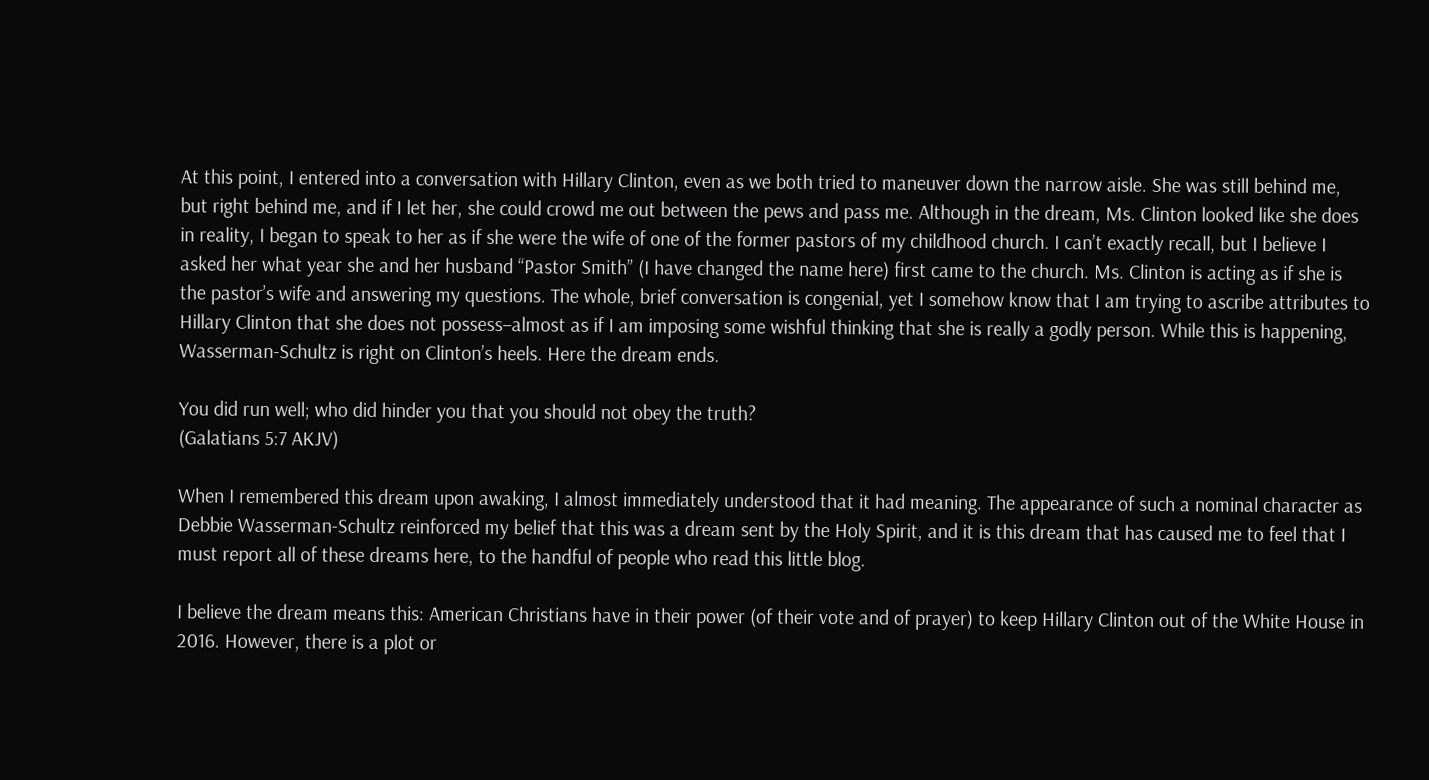At this point, I entered into a conversation with Hillary Clinton, even as we both tried to maneuver down the narrow aisle. She was still behind me, but right behind me, and if I let her, she could crowd me out between the pews and pass me. Although in the dream, Ms. Clinton looked like she does in reality, I began to speak to her as if she were the wife of one of the former pastors of my childhood church. I can’t exactly recall, but I believe I asked her what year she and her husband “Pastor Smith” (I have changed the name here) first came to the church. Ms. Clinton is acting as if she is the pastor’s wife and answering my questions. The whole, brief conversation is congenial, yet I somehow know that I am trying to ascribe attributes to Hillary Clinton that she does not possess–almost as if I am imposing some wishful thinking that she is really a godly person. While this is happening, Wasserman-Schultz is right on Clinton’s heels. Here the dream ends.

You did run well; who did hinder you that you should not obey the truth?
(Galatians 5:7 AKJV)

When I remembered this dream upon awaking, I almost immediately understood that it had meaning. The appearance of such a nominal character as Debbie Wasserman-Schultz reinforced my belief that this was a dream sent by the Holy Spirit, and it is this dream that has caused me to feel that I must report all of these dreams here, to the handful of people who read this little blog.

I believe the dream means this: American Christians have in their power (of their vote and of prayer) to keep Hillary Clinton out of the White House in 2016. However, there is a plot or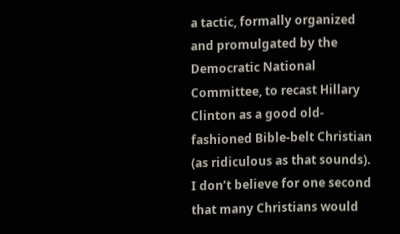a tactic, formally organized and promulgated by the Democratic National Committee, to recast Hillary Clinton as a good old-fashioned Bible-belt Christian (as ridiculous as that sounds). I don’t believe for one second that many Christians would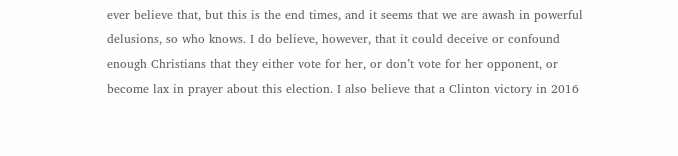ever believe that, but this is the end times, and it seems that we are awash in powerful delusions, so who knows. I do believe, however, that it could deceive or confound enough Christians that they either vote for her, or don’t vote for her opponent, or become lax in prayer about this election. I also believe that a Clinton victory in 2016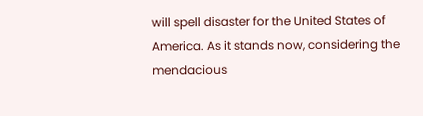will spell disaster for the United States of America. As it stands now, considering the mendacious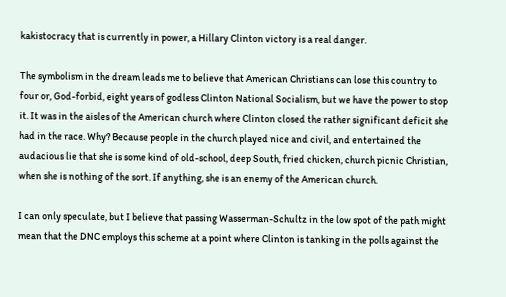kakistocracy that is currently in power, a Hillary Clinton victory is a real danger.

The symbolism in the dream leads me to believe that American Christians can lose this country to four or, God-forbid, eight years of godless Clinton National Socialism, but we have the power to stop it. It was in the aisles of the American church where Clinton closed the rather significant deficit she had in the race. Why? Because people in the church played nice and civil, and entertained the audacious lie that she is some kind of old-school, deep South, fried chicken, church picnic Christian, when she is nothing of the sort. If anything, she is an enemy of the American church.

I can only speculate, but I believe that passing Wasserman-Schultz in the low spot of the path might mean that the DNC employs this scheme at a point where Clinton is tanking in the polls against the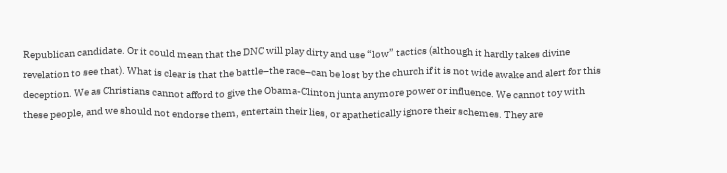Republican candidate. Or it could mean that the DNC will play dirty and use “low” tactics (although it hardly takes divine revelation to see that). What is clear is that the battle–the race–can be lost by the church if it is not wide awake and alert for this deception. We as Christians cannot afford to give the Obama-Clinton junta anymore power or influence. We cannot toy with these people, and we should not endorse them, entertain their lies, or apathetically ignore their schemes. They are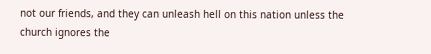not our friends, and they can unleash hell on this nation unless the church ignores the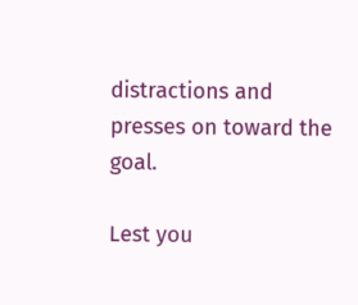distractions and presses on toward the goal.

Lest you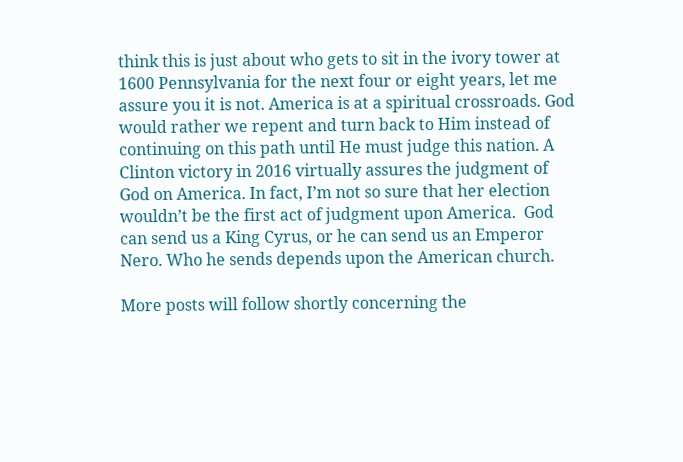think this is just about who gets to sit in the ivory tower at 1600 Pennsylvania for the next four or eight years, let me assure you it is not. America is at a spiritual crossroads. God would rather we repent and turn back to Him instead of continuing on this path until He must judge this nation. A Clinton victory in 2016 virtually assures the judgment of God on America. In fact, I’m not so sure that her election wouldn’t be the first act of judgment upon America.  God can send us a King Cyrus, or he can send us an Emperor Nero. Who he sends depends upon the American church.

More posts will follow shortly concerning the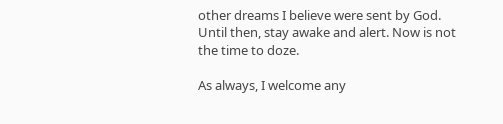other dreams I believe were sent by God. Until then, stay awake and alert. Now is not the time to doze.

As always, I welcome any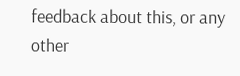feedback about this, or any other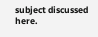subject discussed here.